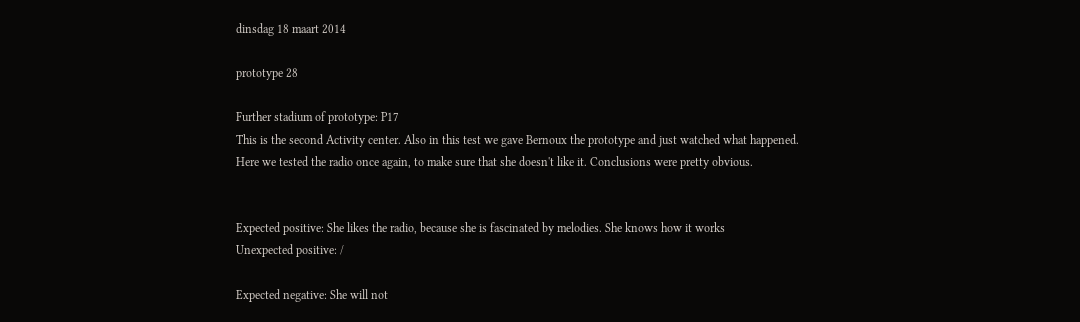dinsdag 18 maart 2014

prototype 28

Further stadium of prototype: P17
This is the second Activity center. Also in this test we gave Bernoux the prototype and just watched what happened.
Here we tested the radio once again, to make sure that she doesn't like it. Conclusions were pretty obvious.


Expected positive: She likes the radio, because she is fascinated by melodies. She knows how it works
Unexpected positive: /

Expected negative: She will not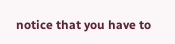notice that you have to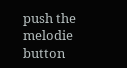push the melodie button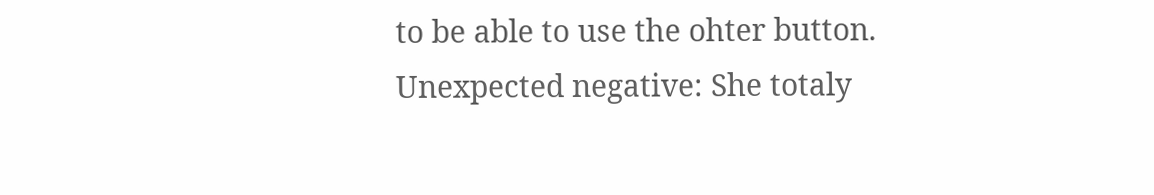to be able to use the ohter button.
Unexpected negative: She totaly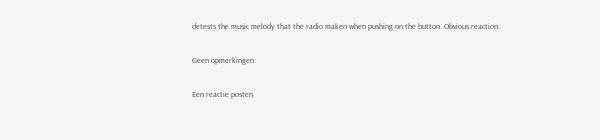detests the music melody that the radio maken when pushing on the button. Obvious reaction.

Geen opmerkingen:

Een reactie posten